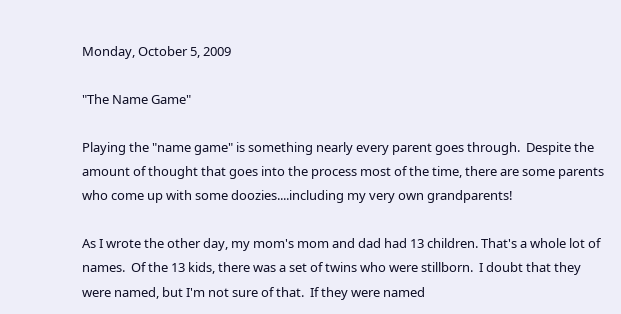Monday, October 5, 2009

"The Name Game"

Playing the "name game" is something nearly every parent goes through.  Despite the amount of thought that goes into the process most of the time, there are some parents who come up with some doozies....including my very own grandparents!

As I wrote the other day, my mom's mom and dad had 13 children. That's a whole lot of names.  Of the 13 kids, there was a set of twins who were stillborn.  I doubt that they were named, but I'm not sure of that.  If they were named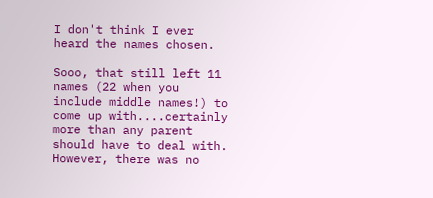I don't think I ever heard the names chosen.

Sooo, that still left 11 names (22 when you include middle names!) to come up with....certainly more than any parent should have to deal with.  However, there was no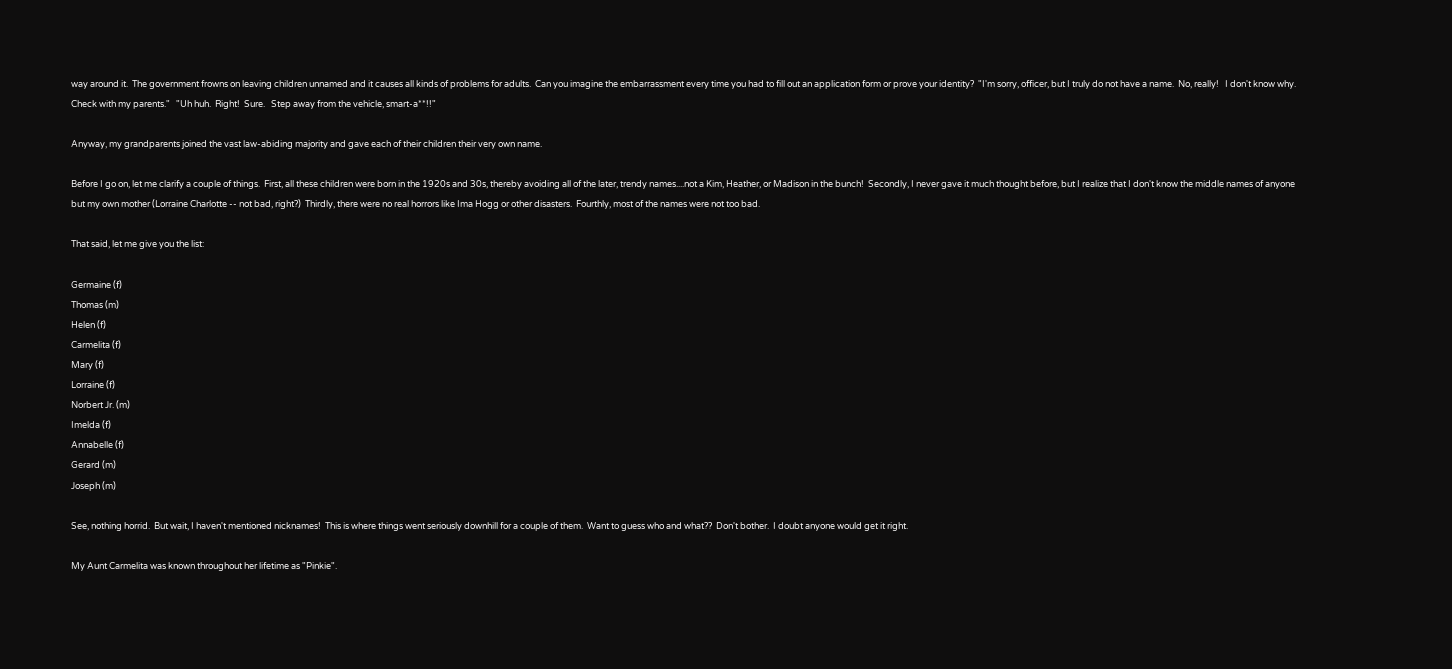way around it.  The government frowns on leaving children unnamed and it causes all kinds of problems for adults.  Can you imagine the embarrassment every time you had to fill out an application form or prove your identity?  "I'm sorry, officer, but I truly do not have a name.  No, really!   I don't know why. Check with my parents."   "Uh huh.  Right!  Sure.   Step away from the vehicle, smart-a**!!"

Anyway, my grandparents joined the vast law-abiding majority and gave each of their children their very own name.

Before I go on, let me clarify a couple of things.  First, all these children were born in the 1920s and 30s, thereby avoiding all of the later, trendy names....not a Kim, Heather, or Madison in the bunch!  Secondly, I never gave it much thought before, but I realize that I don't know the middle names of anyone but my own mother (Lorraine Charlotte -- not bad, right?)  Thirdly, there were no real horrors like Ima Hogg or other disasters.  Fourthly, most of the names were not too bad.

That said, let me give you the list:

Germaine (f)
Thomas (m)
Helen (f)
Carmelita (f)
Mary (f)
Lorraine (f)
Norbert Jr. (m)
Imelda (f)
Annabelle (f)
Gerard (m)
Joseph (m)

See, nothing horrid.  But wait, I haven't mentioned nicknames!  This is where things went seriously downhill for a couple of them.  Want to guess who and what??  Don't bother.  I doubt anyone would get it right.

My Aunt Carmelita was known throughout her lifetime as "Pinkie".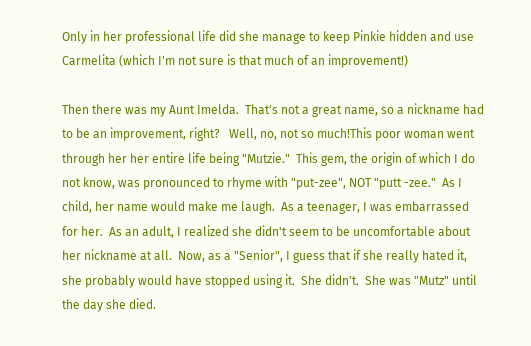Only in her professional life did she manage to keep Pinkie hidden and use Carmelita (which I'm not sure is that much of an improvement!)

Then there was my Aunt Imelda.  That's not a great name, so a nickname had to be an improvement, right?   Well, no, not so much!This poor woman went through her her entire life being "Mutzie."  This gem, the origin of which I do not know, was pronounced to rhyme with "put-zee", NOT "putt -zee."  As I child, her name would make me laugh.  As a teenager, I was embarrassed for her.  As an adult, I realized she didn't seem to be uncomfortable about her nickname at all.  Now, as a "Senior", I guess that if she really hated it, she probably would have stopped using it.  She didn't.  She was "Mutz" until the day she died.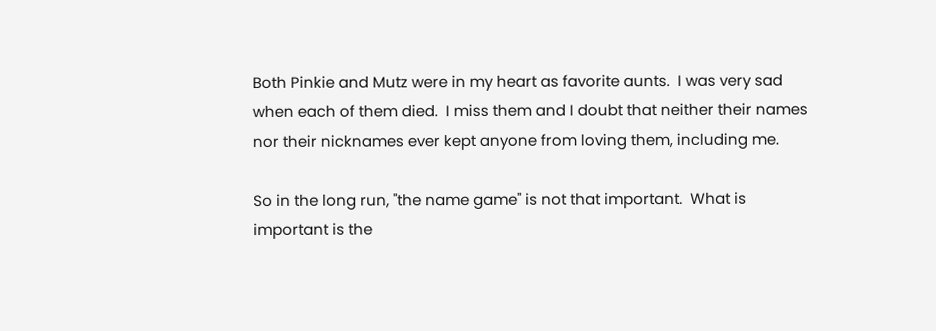Both Pinkie and Mutz were in my heart as favorite aunts.  I was very sad when each of them died.  I miss them and I doubt that neither their names nor their nicknames ever kept anyone from loving them, including me.

So in the long run, "the name game" is not that important.  What is important is the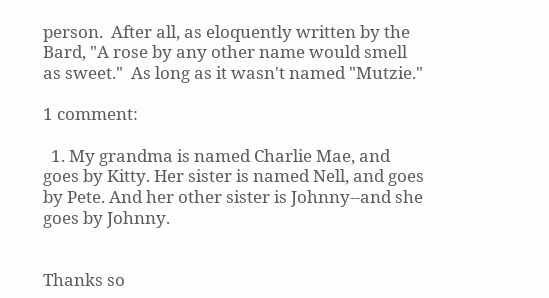person.  After all, as eloquently written by the Bard, "A rose by any other name would smell as sweet."  As long as it wasn't named "Mutzie."

1 comment:

  1. My grandma is named Charlie Mae, and goes by Kitty. Her sister is named Nell, and goes by Pete. And her other sister is Johnny--and she goes by Johnny.


Thanks so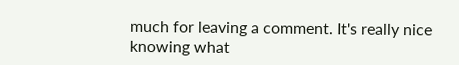much for leaving a comment. It's really nice knowing what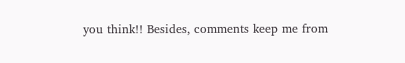you think!! Besides, comments keep me from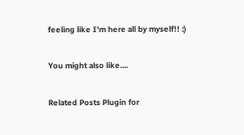feeling like I'm here all by myself!! :)

You might also like....

Related Posts Plugin for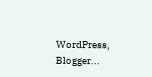WordPress, Blogger...